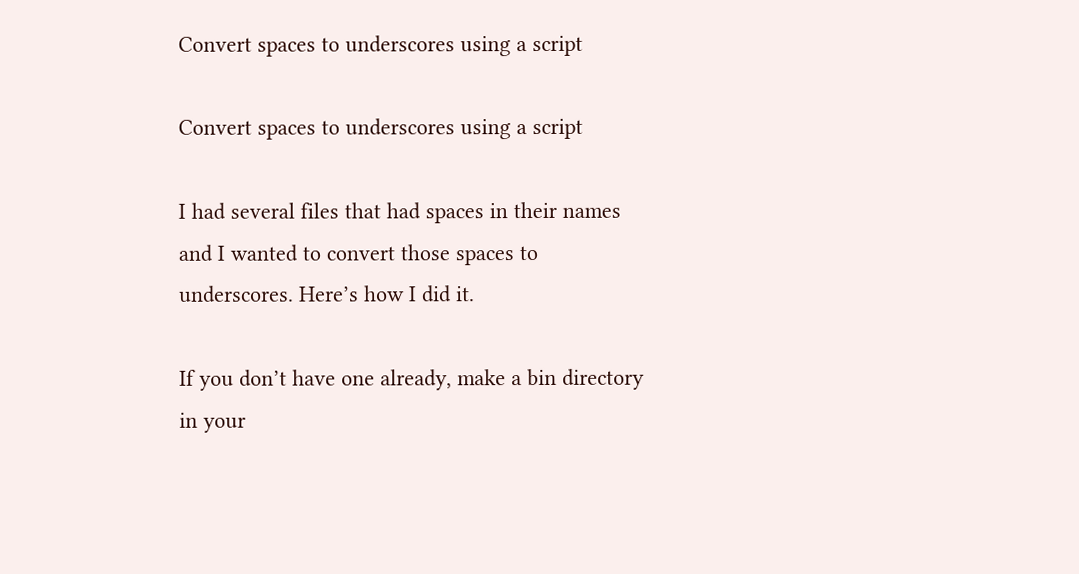Convert spaces to underscores using a script

Convert spaces to underscores using a script

I had several files that had spaces in their names and I wanted to convert those spaces to underscores. Here’s how I did it.

If you don’t have one already, make a bin directory in your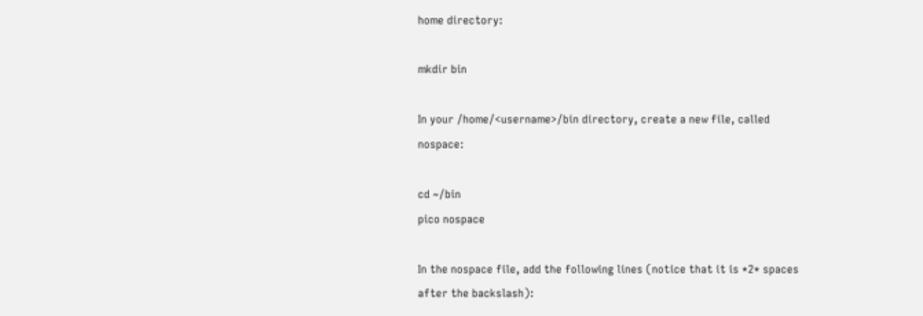home directory:

mkdir bin

In your /home/<username>/bin directory, create a new file, called nospace:

cd ~/bin
pico nospace

In the nospace file, add the following lines (notice that it is *2* spaces after the backslash):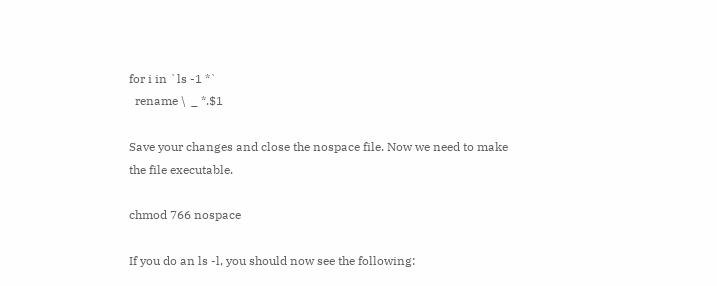for i in `ls -1 *`
  rename \  _ *.$1

Save your changes and close the nospace file. Now we need to make the file executable.

chmod 766 nospace

If you do an ls -l, you should now see the following: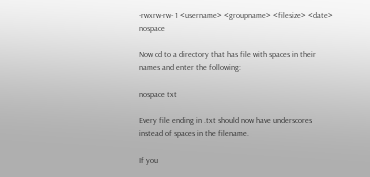-rwxrw-rw- 1 <username> <groupname> <filesize> <date> nospace

Now cd to a directory that has file with spaces in their names and enter the following:

nospace txt

Every file ending in .txt should now have underscores instead of spaces in the filename.

If you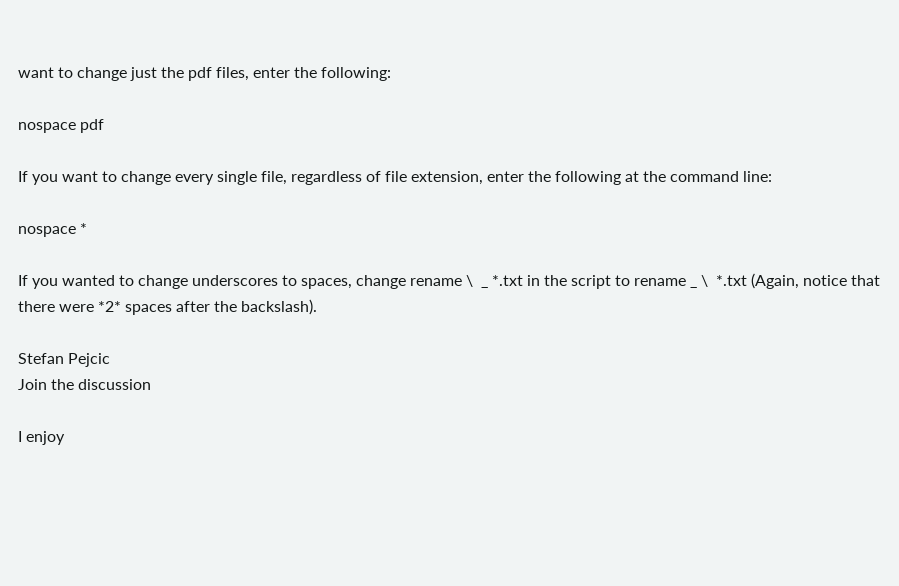want to change just the pdf files, enter the following:

nospace pdf

If you want to change every single file, regardless of file extension, enter the following at the command line:

nospace *

If you wanted to change underscores to spaces, change rename \  _ *.txt in the script to rename _ \  *.txt (Again, notice that there were *2* spaces after the backslash).

Stefan Pejcic
Join the discussion

I enjoy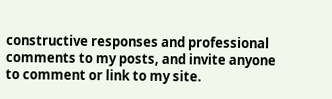constructive responses and professional comments to my posts, and invite anyone to comment or link to my site.